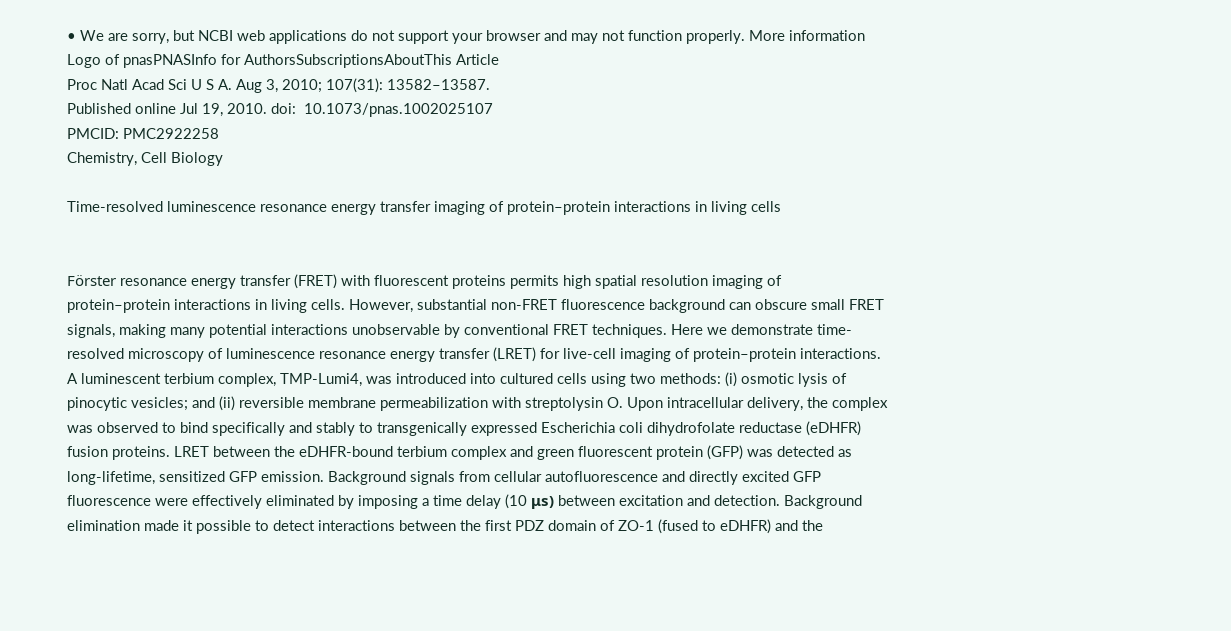• We are sorry, but NCBI web applications do not support your browser and may not function properly. More information
Logo of pnasPNASInfo for AuthorsSubscriptionsAboutThis Article
Proc Natl Acad Sci U S A. Aug 3, 2010; 107(31): 13582–13587.
Published online Jul 19, 2010. doi:  10.1073/pnas.1002025107
PMCID: PMC2922258
Chemistry, Cell Biology

Time-resolved luminescence resonance energy transfer imaging of protein–protein interactions in living cells


Förster resonance energy transfer (FRET) with fluorescent proteins permits high spatial resolution imaging of protein–protein interactions in living cells. However, substantial non-FRET fluorescence background can obscure small FRET signals, making many potential interactions unobservable by conventional FRET techniques. Here we demonstrate time-resolved microscopy of luminescence resonance energy transfer (LRET) for live-cell imaging of protein–protein interactions. A luminescent terbium complex, TMP-Lumi4, was introduced into cultured cells using two methods: (i) osmotic lysis of pinocytic vesicles; and (ii) reversible membrane permeabilization with streptolysin O. Upon intracellular delivery, the complex was observed to bind specifically and stably to transgenically expressed Escherichia coli dihydrofolate reductase (eDHFR) fusion proteins. LRET between the eDHFR-bound terbium complex and green fluorescent protein (GFP) was detected as long-lifetime, sensitized GFP emission. Background signals from cellular autofluorescence and directly excited GFP fluorescence were effectively eliminated by imposing a time delay (10 μs) between excitation and detection. Background elimination made it possible to detect interactions between the first PDZ domain of ZO-1 (fused to eDHFR) and the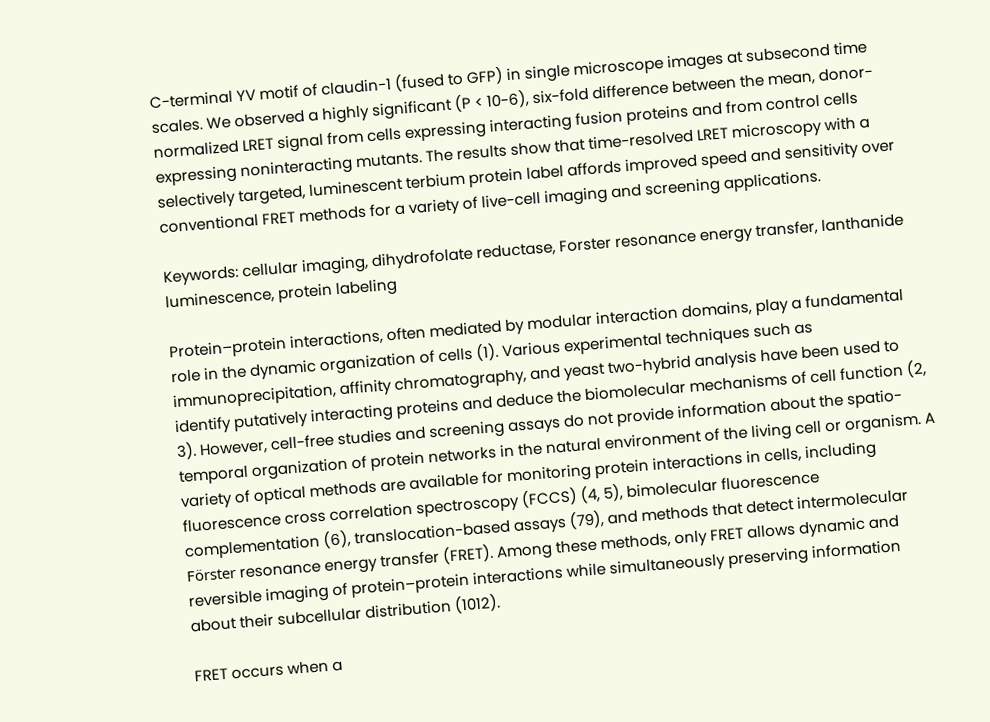C-terminal YV motif of claudin-1 (fused to GFP) in single microscope images at subsecond time scales. We observed a highly significant (P < 10-6), six-fold difference between the mean, donor-normalized LRET signal from cells expressing interacting fusion proteins and from control cells expressing noninteracting mutants. The results show that time-resolved LRET microscopy with a selectively targeted, luminescent terbium protein label affords improved speed and sensitivity over conventional FRET methods for a variety of live-cell imaging and screening applications.

Keywords: cellular imaging, dihydrofolate reductase, Forster resonance energy transfer, lanthanide luminescence, protein labeling

Protein–protein interactions, often mediated by modular interaction domains, play a fundamental role in the dynamic organization of cells (1). Various experimental techniques such as immunoprecipitation, affinity chromatography, and yeast two-hybrid analysis have been used to identify putatively interacting proteins and deduce the biomolecular mechanisms of cell function (2, 3). However, cell-free studies and screening assays do not provide information about the spatio-temporal organization of protein networks in the natural environment of the living cell or organism. A variety of optical methods are available for monitoring protein interactions in cells, including fluorescence cross correlation spectroscopy (FCCS) (4, 5), bimolecular fluorescence complementation (6), translocation-based assays (79), and methods that detect intermolecular Förster resonance energy transfer (FRET). Among these methods, only FRET allows dynamic and reversible imaging of protein–protein interactions while simultaneously preserving information about their subcellular distribution (1012).

FRET occurs when a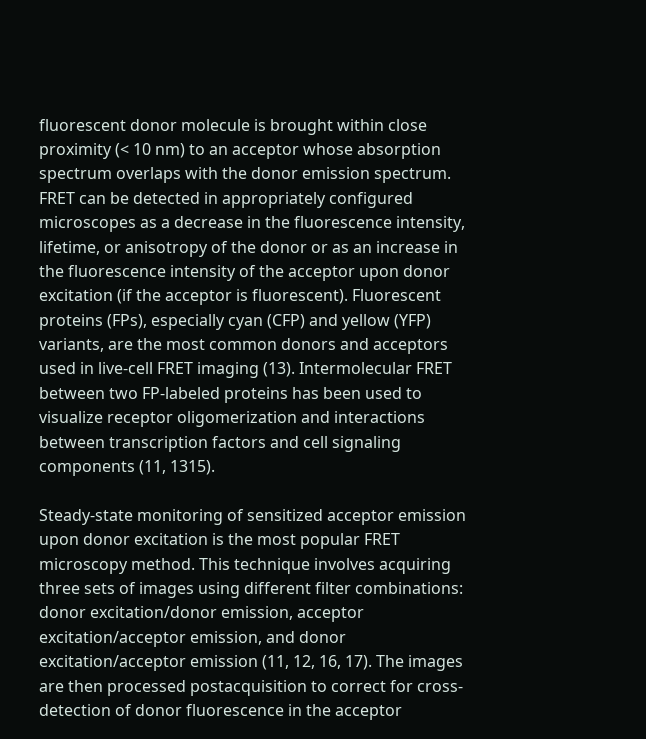fluorescent donor molecule is brought within close proximity (< 10 nm) to an acceptor whose absorption spectrum overlaps with the donor emission spectrum. FRET can be detected in appropriately configured microscopes as a decrease in the fluorescence intensity, lifetime, or anisotropy of the donor or as an increase in the fluorescence intensity of the acceptor upon donor excitation (if the acceptor is fluorescent). Fluorescent proteins (FPs), especially cyan (CFP) and yellow (YFP) variants, are the most common donors and acceptors used in live-cell FRET imaging (13). Intermolecular FRET between two FP-labeled proteins has been used to visualize receptor oligomerization and interactions between transcription factors and cell signaling components (11, 1315).

Steady-state monitoring of sensitized acceptor emission upon donor excitation is the most popular FRET microscopy method. This technique involves acquiring three sets of images using different filter combinations: donor excitation/donor emission, acceptor excitation/acceptor emission, and donor excitation/acceptor emission (11, 12, 16, 17). The images are then processed postacquisition to correct for cross-detection of donor fluorescence in the acceptor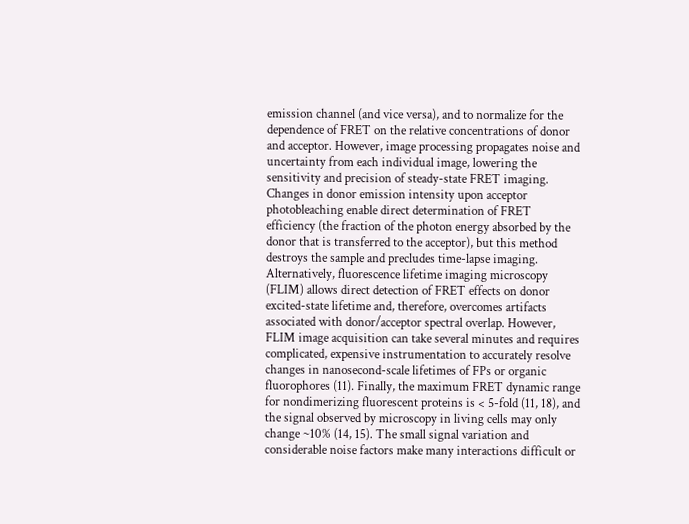emission channel (and vice versa), and to normalize for the dependence of FRET on the relative concentrations of donor and acceptor. However, image processing propagates noise and uncertainty from each individual image, lowering the sensitivity and precision of steady-state FRET imaging. Changes in donor emission intensity upon acceptor photobleaching enable direct determination of FRET efficiency (the fraction of the photon energy absorbed by the donor that is transferred to the acceptor), but this method destroys the sample and precludes time-lapse imaging. Alternatively, fluorescence lifetime imaging microscopy (FLIM) allows direct detection of FRET effects on donor excited-state lifetime and, therefore, overcomes artifacts associated with donor/acceptor spectral overlap. However, FLIM image acquisition can take several minutes and requires complicated, expensive instrumentation to accurately resolve changes in nanosecond-scale lifetimes of FPs or organic fluorophores (11). Finally, the maximum FRET dynamic range for nondimerizing fluorescent proteins is < 5-fold (11, 18), and the signal observed by microscopy in living cells may only change ~10% (14, 15). The small signal variation and considerable noise factors make many interactions difficult or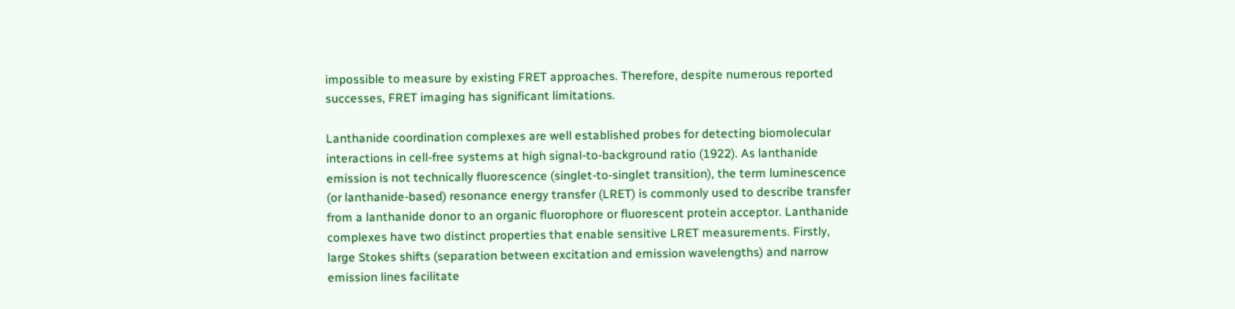impossible to measure by existing FRET approaches. Therefore, despite numerous reported successes, FRET imaging has significant limitations.

Lanthanide coordination complexes are well established probes for detecting biomolecular interactions in cell-free systems at high signal-to-background ratio (1922). As lanthanide emission is not technically fluorescence (singlet-to-singlet transition), the term luminescence (or lanthanide-based) resonance energy transfer (LRET) is commonly used to describe transfer from a lanthanide donor to an organic fluorophore or fluorescent protein acceptor. Lanthanide complexes have two distinct properties that enable sensitive LRET measurements. Firstly, large Stokes shifts (separation between excitation and emission wavelengths) and narrow emission lines facilitate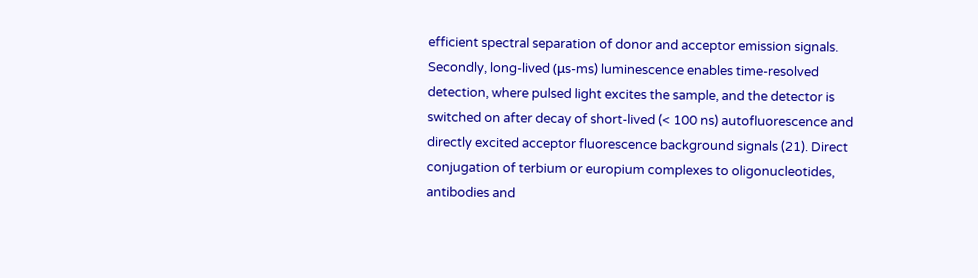efficient spectral separation of donor and acceptor emission signals. Secondly, long-lived (μs-ms) luminescence enables time-resolved detection, where pulsed light excites the sample, and the detector is switched on after decay of short-lived (< 100 ns) autofluorescence and directly excited acceptor fluorescence background signals (21). Direct conjugation of terbium or europium complexes to oligonucleotides, antibodies and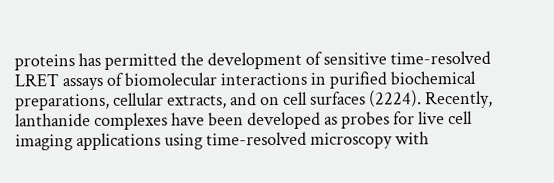proteins has permitted the development of sensitive time-resolved LRET assays of biomolecular interactions in purified biochemical preparations, cellular extracts, and on cell surfaces (2224). Recently, lanthanide complexes have been developed as probes for live cell imaging applications using time-resolved microscopy with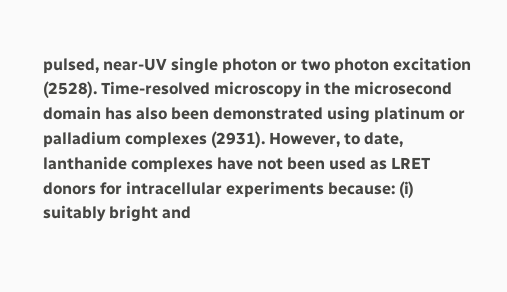pulsed, near-UV single photon or two photon excitation (2528). Time-resolved microscopy in the microsecond domain has also been demonstrated using platinum or palladium complexes (2931). However, to date, lanthanide complexes have not been used as LRET donors for intracellular experiments because: (i) suitably bright and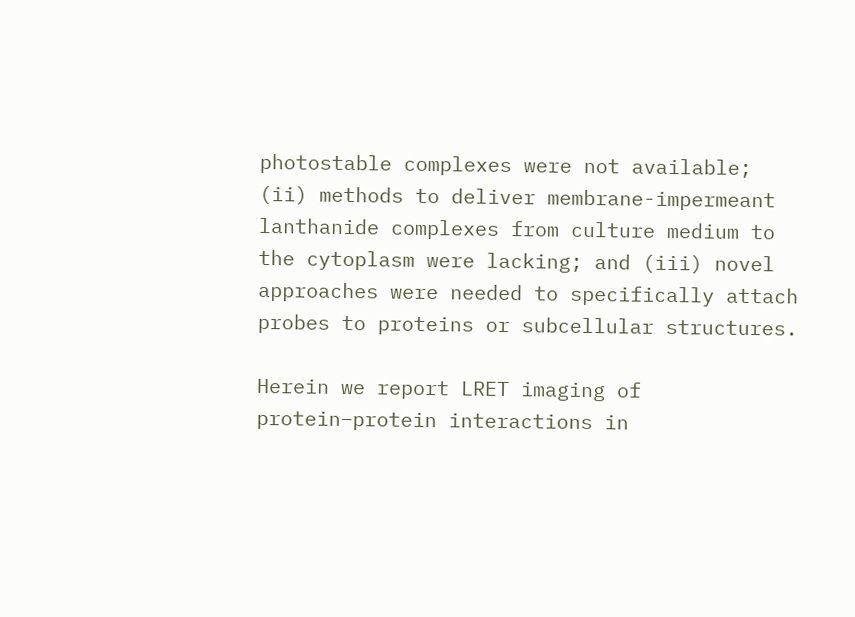photostable complexes were not available; (ii) methods to deliver membrane-impermeant lanthanide complexes from culture medium to the cytoplasm were lacking; and (iii) novel approaches were needed to specifically attach probes to proteins or subcellular structures.

Herein we report LRET imaging of protein–protein interactions in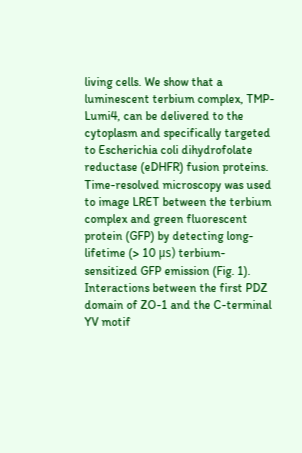living cells. We show that a luminescent terbium complex, TMP-Lumi4, can be delivered to the cytoplasm and specifically targeted to Escherichia coli dihydrofolate reductase (eDHFR) fusion proteins. Time-resolved microscopy was used to image LRET between the terbium complex and green fluorescent protein (GFP) by detecting long-lifetime (> 10 μs) terbium-sensitized GFP emission (Fig. 1). Interactions between the first PDZ domain of ZO-1 and the C-terminal YV motif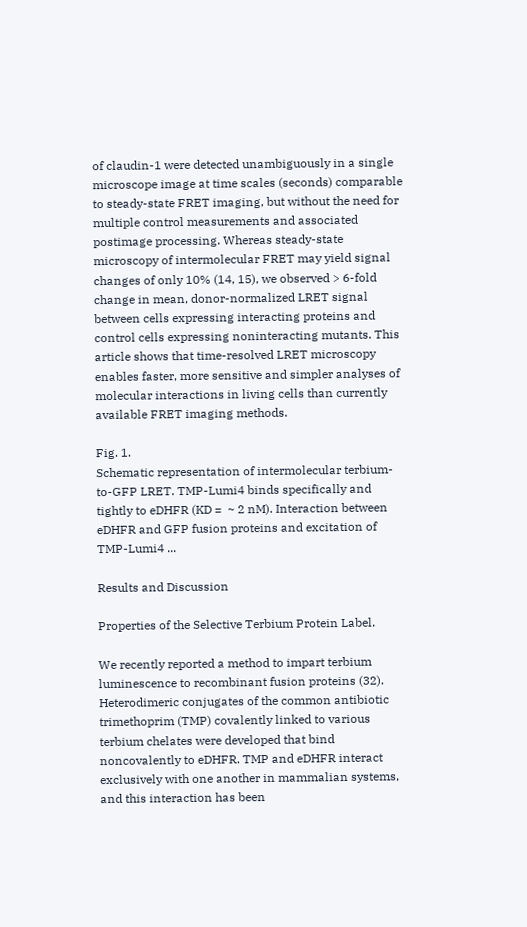of claudin-1 were detected unambiguously in a single microscope image at time scales (seconds) comparable to steady-state FRET imaging, but without the need for multiple control measurements and associated postimage processing. Whereas steady-state microscopy of intermolecular FRET may yield signal changes of only 10% (14, 15), we observed > 6-fold change in mean, donor-normalized LRET signal between cells expressing interacting proteins and control cells expressing noninteracting mutants. This article shows that time-resolved LRET microscopy enables faster, more sensitive and simpler analyses of molecular interactions in living cells than currently available FRET imaging methods.

Fig. 1.
Schematic representation of intermolecular terbium-to-GFP LRET. TMP-Lumi4 binds specifically and tightly to eDHFR (KD =  ~ 2 nM). Interaction between eDHFR and GFP fusion proteins and excitation of TMP-Lumi4 ...

Results and Discussion

Properties of the Selective Terbium Protein Label.

We recently reported a method to impart terbium luminescence to recombinant fusion proteins (32). Heterodimeric conjugates of the common antibiotic trimethoprim (TMP) covalently linked to various terbium chelates were developed that bind noncovalently to eDHFR. TMP and eDHFR interact exclusively with one another in mammalian systems, and this interaction has been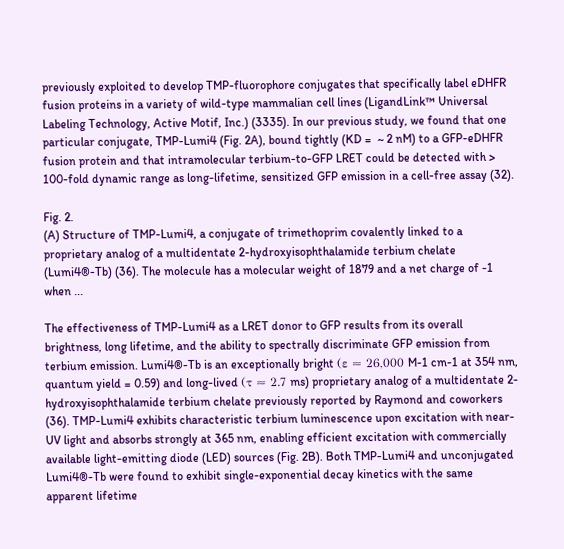previously exploited to develop TMP-fluorophore conjugates that specifically label eDHFR fusion proteins in a variety of wild-type mammalian cell lines (LigandLink™ Universal Labeling Technology, Active Motif, Inc.) (3335). In our previous study, we found that one particular conjugate, TMP-Lumi4 (Fig. 2A), bound tightly (KD =  ~ 2 nM) to a GFP-eDHFR fusion protein and that intramolecular terbium-to-GFP LRET could be detected with > 100-fold dynamic range as long-lifetime, sensitized GFP emission in a cell-free assay (32).

Fig. 2.
(A) Structure of TMP-Lumi4, a conjugate of trimethoprim covalently linked to a proprietary analog of a multidentate 2-hydroxyisophthalamide terbium chelate (Lumi4®-Tb) (36). The molecule has a molecular weight of 1879 and a net charge of -1 when ...

The effectiveness of TMP-Lumi4 as a LRET donor to GFP results from its overall brightness, long lifetime, and the ability to spectrally discriminate GFP emission from terbium emission. Lumi4®-Tb is an exceptionally bright (ε ≈ 26,000 M-1 cm-1 at 354 nm, quantum yield = 0.59) and long-lived (τ ≈ 2.7 ms) proprietary analog of a multidentate 2-hydroxyisophthalamide terbium chelate previously reported by Raymond and coworkers (36). TMP-Lumi4 exhibits characteristic terbium luminescence upon excitation with near-UV light and absorbs strongly at 365 nm, enabling efficient excitation with commercially available light-emitting diode (LED) sources (Fig. 2B). Both TMP-Lumi4 and unconjugated Lumi4®-Tb were found to exhibit single-exponential decay kinetics with the same apparent lifetime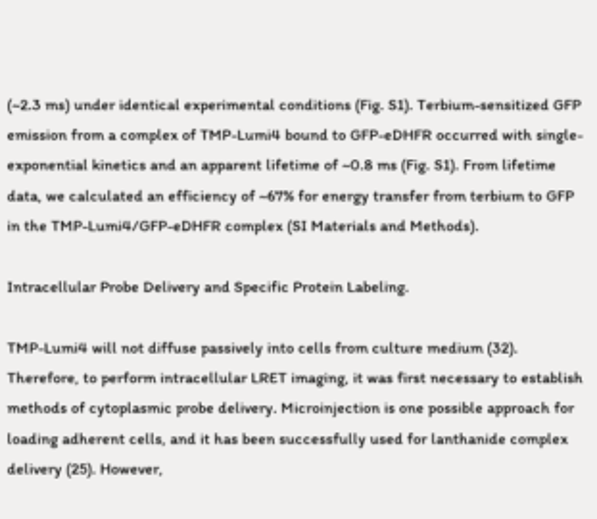(~2.3 ms) under identical experimental conditions (Fig. S1). Terbium-sensitized GFP emission from a complex of TMP-Lumi4 bound to GFP-eDHFR occurred with single-exponential kinetics and an apparent lifetime of ~0.8 ms (Fig. S1). From lifetime data, we calculated an efficiency of ~67% for energy transfer from terbium to GFP in the TMP-Lumi4/GFP-eDHFR complex (SI Materials and Methods).

Intracellular Probe Delivery and Specific Protein Labeling.

TMP-Lumi4 will not diffuse passively into cells from culture medium (32). Therefore, to perform intracellular LRET imaging, it was first necessary to establish methods of cytoplasmic probe delivery. Microinjection is one possible approach for loading adherent cells, and it has been successfully used for lanthanide complex delivery (25). However,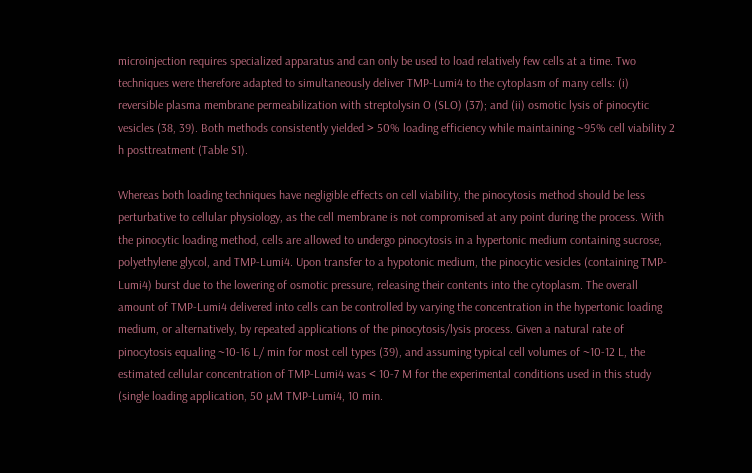microinjection requires specialized apparatus and can only be used to load relatively few cells at a time. Two techniques were therefore adapted to simultaneously deliver TMP-Lumi4 to the cytoplasm of many cells: (i) reversible plasma membrane permeabilization with streptolysin O (SLO) (37); and (ii) osmotic lysis of pinocytic vesicles (38, 39). Both methods consistently yielded > 50% loading efficiency while maintaining ~95% cell viability 2 h posttreatment (Table S1).

Whereas both loading techniques have negligible effects on cell viability, the pinocytosis method should be less perturbative to cellular physiology, as the cell membrane is not compromised at any point during the process. With the pinocytic loading method, cells are allowed to undergo pinocytosis in a hypertonic medium containing sucrose, polyethylene glycol, and TMP-Lumi4. Upon transfer to a hypotonic medium, the pinocytic vesicles (containing TMP-Lumi4) burst due to the lowering of osmotic pressure, releasing their contents into the cytoplasm. The overall amount of TMP-Lumi4 delivered into cells can be controlled by varying the concentration in the hypertonic loading medium, or alternatively, by repeated applications of the pinocytosis/lysis process. Given a natural rate of pinocytosis equaling ~10-16 L/ min for most cell types (39), and assuming typical cell volumes of ~10-12 L, the estimated cellular concentration of TMP-Lumi4 was < 10-7 M for the experimental conditions used in this study (single loading application, 50 μM TMP-Lumi4, 10 min.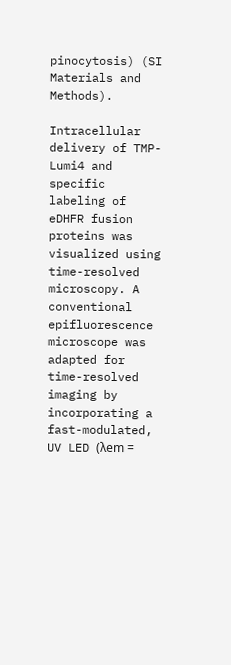pinocytosis) (SI Materials and Methods).

Intracellular delivery of TMP-Lumi4 and specific labeling of eDHFR fusion proteins was visualized using time-resolved microscopy. A conventional epifluorescence microscope was adapted for time-resolved imaging by incorporating a fast-modulated, UV LED (λem =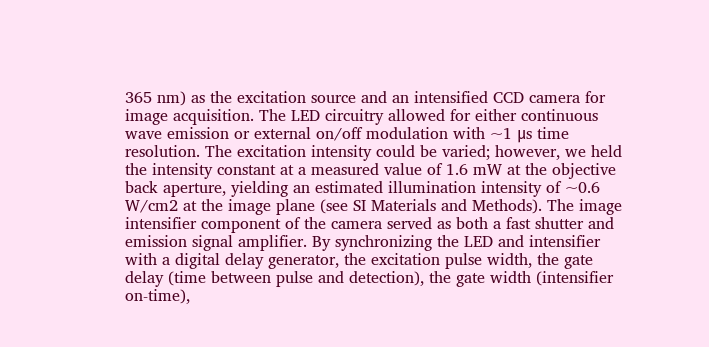365 nm) as the excitation source and an intensified CCD camera for image acquisition. The LED circuitry allowed for either continuous wave emission or external on/off modulation with ~1 μs time resolution. The excitation intensity could be varied; however, we held the intensity constant at a measured value of 1.6 mW at the objective back aperture, yielding an estimated illumination intensity of ~0.6 W/cm2 at the image plane (see SI Materials and Methods). The image intensifier component of the camera served as both a fast shutter and emission signal amplifier. By synchronizing the LED and intensifier with a digital delay generator, the excitation pulse width, the gate delay (time between pulse and detection), the gate width (intensifier on-time),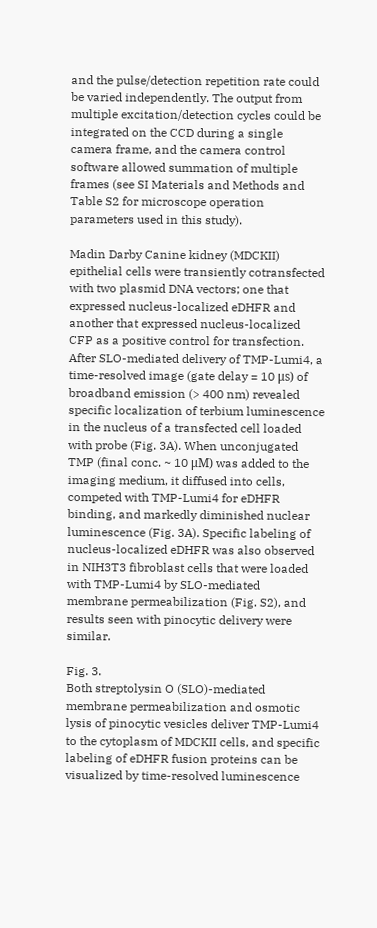and the pulse/detection repetition rate could be varied independently. The output from multiple excitation/detection cycles could be integrated on the CCD during a single camera frame, and the camera control software allowed summation of multiple frames (see SI Materials and Methods and Table S2 for microscope operation parameters used in this study).

Madin Darby Canine kidney (MDCKII) epithelial cells were transiently cotransfected with two plasmid DNA vectors; one that expressed nucleus-localized eDHFR and another that expressed nucleus-localized CFP as a positive control for transfection. After SLO-mediated delivery of TMP-Lumi4, a time-resolved image (gate delay = 10 μs) of broadband emission (> 400 nm) revealed specific localization of terbium luminescence in the nucleus of a transfected cell loaded with probe (Fig. 3A). When unconjugated TMP (final conc. ~ 10 μM) was added to the imaging medium, it diffused into cells, competed with TMP-Lumi4 for eDHFR binding, and markedly diminished nuclear luminescence (Fig. 3A). Specific labeling of nucleus-localized eDHFR was also observed in NIH3T3 fibroblast cells that were loaded with TMP-Lumi4 by SLO-mediated membrane permeabilization (Fig. S2), and results seen with pinocytic delivery were similar.

Fig. 3.
Both streptolysin O (SLO)-mediated membrane permeabilization and osmotic lysis of pinocytic vesicles deliver TMP-Lumi4 to the cytoplasm of MDCKII cells, and specific labeling of eDHFR fusion proteins can be visualized by time-resolved luminescence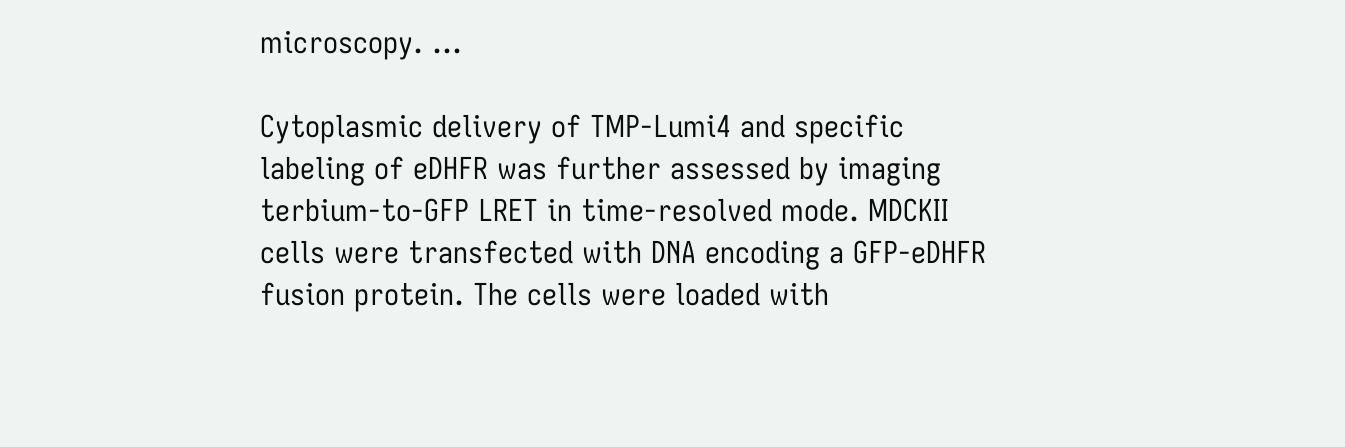microscopy. ...

Cytoplasmic delivery of TMP-Lumi4 and specific labeling of eDHFR was further assessed by imaging terbium-to-GFP LRET in time-resolved mode. MDCKII cells were transfected with DNA encoding a GFP-eDHFR fusion protein. The cells were loaded with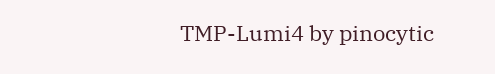TMP-Lumi4 by pinocytic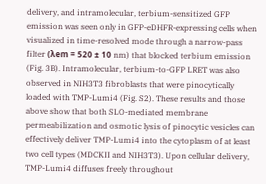delivery, and intramolecular, terbium-sensitized GFP emission was seen only in GFP-eDHFR-expressing cells when visualized in time-resolved mode through a narrow-pass filter (λem = 520 ± 10 nm) that blocked terbium emission (Fig. 3B). Intramolecular, terbium-to-GFP LRET was also observed in NIH3T3 fibroblasts that were pinocytically loaded with TMP-Lumi4 (Fig. S2). These results and those above show that both SLO-mediated membrane permeabilization and osmotic lysis of pinocytic vesicles can effectively deliver TMP-Lumi4 into the cytoplasm of at least two cell types (MDCKII and NIH3T3). Upon cellular delivery, TMP-Lumi4 diffuses freely throughout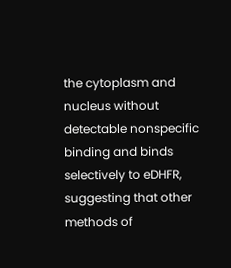the cytoplasm and nucleus without detectable nonspecific binding and binds selectively to eDHFR, suggesting that other methods of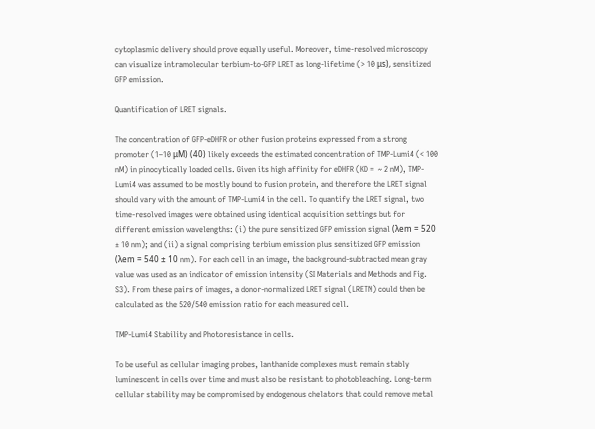cytoplasmic delivery should prove equally useful. Moreover, time-resolved microscopy can visualize intramolecular terbium-to-GFP LRET as long-lifetime (> 10 μs), sensitized GFP emission.

Quantification of LRET signals.

The concentration of GFP-eDHFR or other fusion proteins expressed from a strong promoter (1–10 μM) (40) likely exceeds the estimated concentration of TMP-Lumi4 (< 100 nM) in pinocytically loaded cells. Given its high affinity for eDHFR (KD =  ~ 2 nM), TMP-Lumi4 was assumed to be mostly bound to fusion protein, and therefore the LRET signal should vary with the amount of TMP-Lumi4 in the cell. To quantify the LRET signal, two time-resolved images were obtained using identical acquisition settings but for different emission wavelengths: (i) the pure sensitized GFP emission signal (λem = 520 ± 10 nm); and (ii) a signal comprising terbium emission plus sensitized GFP emission (λem = 540 ± 10 nm). For each cell in an image, the background-subtracted mean gray value was used as an indicator of emission intensity (SI Materials and Methods and Fig. S3). From these pairs of images, a donor-normalized LRET signal (LRETN) could then be calculated as the 520/540 emission ratio for each measured cell.

TMP-Lumi4 Stability and Photoresistance in cells.

To be useful as cellular imaging probes, lanthanide complexes must remain stably luminescent in cells over time and must also be resistant to photobleaching. Long-term cellular stability may be compromised by endogenous chelators that could remove metal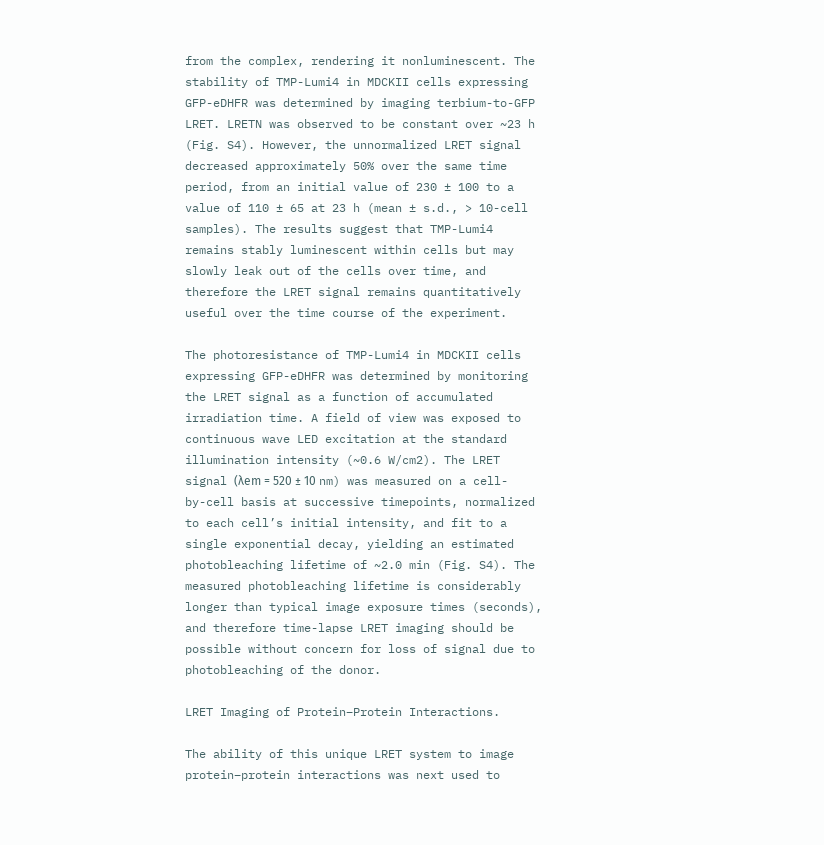from the complex, rendering it nonluminescent. The stability of TMP-Lumi4 in MDCKII cells expressing GFP-eDHFR was determined by imaging terbium-to-GFP LRET. LRETN was observed to be constant over ~23 h (Fig. S4). However, the unnormalized LRET signal decreased approximately 50% over the same time period, from an initial value of 230 ± 100 to a value of 110 ± 65 at 23 h (mean ± s.d., > 10-cell samples). The results suggest that TMP-Lumi4 remains stably luminescent within cells but may slowly leak out of the cells over time, and therefore the LRET signal remains quantitatively useful over the time course of the experiment.

The photoresistance of TMP-Lumi4 in MDCKII cells expressing GFP-eDHFR was determined by monitoring the LRET signal as a function of accumulated irradiation time. A field of view was exposed to continuous wave LED excitation at the standard illumination intensity (~0.6 W/cm2). The LRET signal (λem = 520 ± 10 nm) was measured on a cell-by-cell basis at successive timepoints, normalized to each cell’s initial intensity, and fit to a single exponential decay, yielding an estimated photobleaching lifetime of ~2.0 min (Fig. S4). The measured photobleaching lifetime is considerably longer than typical image exposure times (seconds), and therefore time-lapse LRET imaging should be possible without concern for loss of signal due to photobleaching of the donor.

LRET Imaging of Protein–Protein Interactions.

The ability of this unique LRET system to image protein–protein interactions was next used to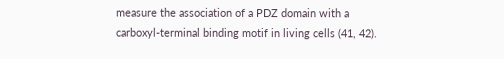measure the association of a PDZ domain with a carboxyl-terminal binding motif in living cells (41, 42).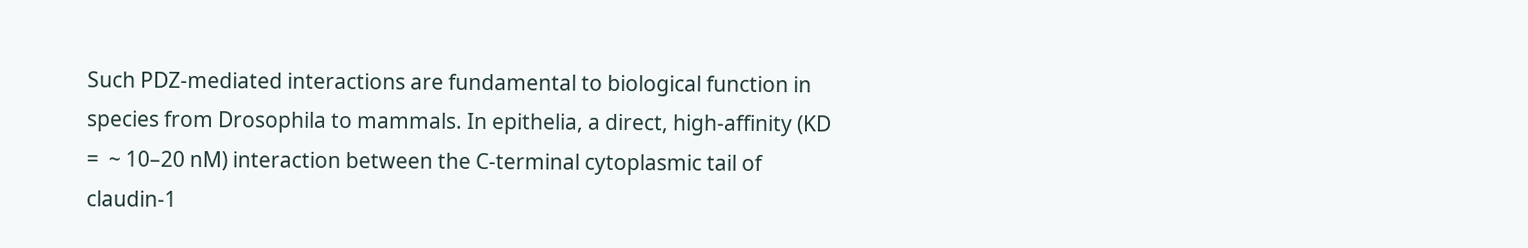Such PDZ-mediated interactions are fundamental to biological function in species from Drosophila to mammals. In epithelia, a direct, high-affinity (KD =  ~ 10–20 nM) interaction between the C-terminal cytoplasmic tail of claudin-1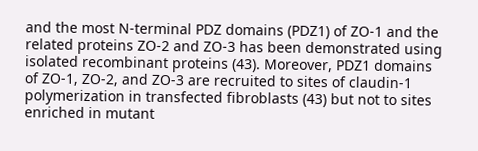and the most N-terminal PDZ domains (PDZ1) of ZO-1 and the related proteins ZO-2 and ZO-3 has been demonstrated using isolated recombinant proteins (43). Moreover, PDZ1 domains of ZO-1, ZO-2, and ZO-3 are recruited to sites of claudin-1 polymerization in transfected fibroblasts (43) but not to sites enriched in mutant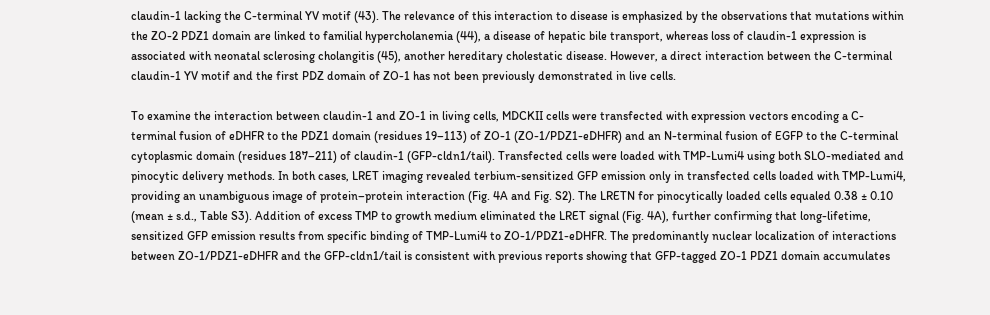claudin-1 lacking the C-terminal YV motif (43). The relevance of this interaction to disease is emphasized by the observations that mutations within the ZO-2 PDZ1 domain are linked to familial hypercholanemia (44), a disease of hepatic bile transport, whereas loss of claudin-1 expression is associated with neonatal sclerosing cholangitis (45), another hereditary cholestatic disease. However, a direct interaction between the C-terminal claudin-1 YV motif and the first PDZ domain of ZO-1 has not been previously demonstrated in live cells.

To examine the interaction between claudin-1 and ZO-1 in living cells, MDCKII cells were transfected with expression vectors encoding a C-terminal fusion of eDHFR to the PDZ1 domain (residues 19–113) of ZO-1 (ZO-1/PDZ1-eDHFR) and an N-terminal fusion of EGFP to the C-terminal cytoplasmic domain (residues 187–211) of claudin-1 (GFP-cldn1/tail). Transfected cells were loaded with TMP-Lumi4 using both SLO-mediated and pinocytic delivery methods. In both cases, LRET imaging revealed terbium-sensitized GFP emission only in transfected cells loaded with TMP-Lumi4, providing an unambiguous image of protein–protein interaction (Fig. 4A and Fig. S2). The LRETN for pinocytically loaded cells equaled 0.38 ± 0.10 (mean ± s.d., Table S3). Addition of excess TMP to growth medium eliminated the LRET signal (Fig. 4A), further confirming that long-lifetime, sensitized GFP emission results from specific binding of TMP-Lumi4 to ZO-1/PDZ1-eDHFR. The predominantly nuclear localization of interactions between ZO-1/PDZ1-eDHFR and the GFP-cldn1/tail is consistent with previous reports showing that GFP-tagged ZO-1 PDZ1 domain accumulates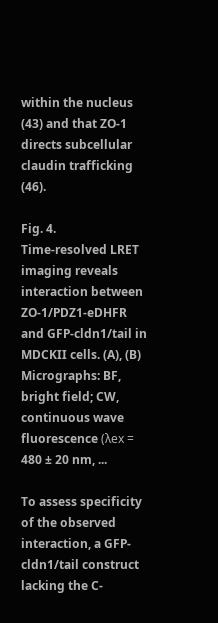within the nucleus (43) and that ZO-1 directs subcellular claudin trafficking (46).

Fig. 4.
Time-resolved LRET imaging reveals interaction between ZO-1/PDZ1-eDHFR and GFP-cldn1/tail in MDCKII cells. (A), (B) Micrographs: BF, bright field; CW, continuous wave fluorescence (λex = 480 ± 20 nm, ...

To assess specificity of the observed interaction, a GFP-cldn1/tail construct lacking the C-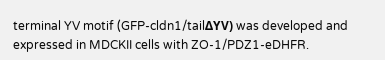terminal YV motif (GFP-cldn1/tailΔYV) was developed and expressed in MDCKII cells with ZO-1/PDZ1-eDHFR.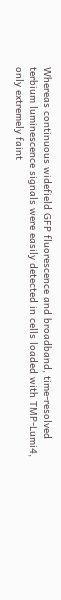Whereas continuous widefield GFP fluorescence and broadband, time-resolved terbium luminescence signals were easily detected in cells loaded with TMP-Lumi4, only extremely faint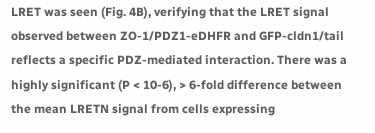LRET was seen (Fig. 4B), verifying that the LRET signal observed between ZO-1/PDZ1-eDHFR and GFP-cldn1/tail reflects a specific PDZ-mediated interaction. There was a highly significant (P < 10-6), > 6-fold difference between the mean LRETN signal from cells expressing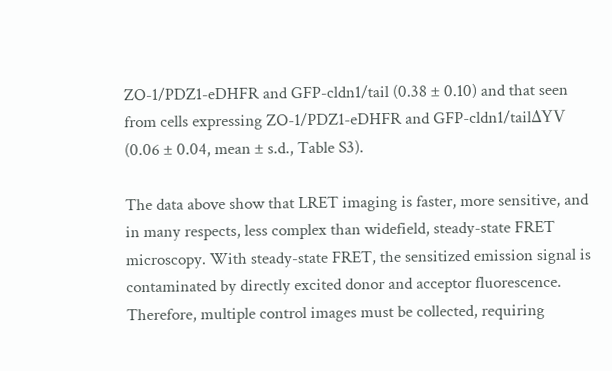ZO-1/PDZ1-eDHFR and GFP-cldn1/tail (0.38 ± 0.10) and that seen from cells expressing ZO-1/PDZ1-eDHFR and GFP-cldn1/tailΔYV (0.06 ± 0.04, mean ± s.d., Table S3).

The data above show that LRET imaging is faster, more sensitive, and in many respects, less complex than widefield, steady-state FRET microscopy. With steady-state FRET, the sensitized emission signal is contaminated by directly excited donor and acceptor fluorescence. Therefore, multiple control images must be collected, requiring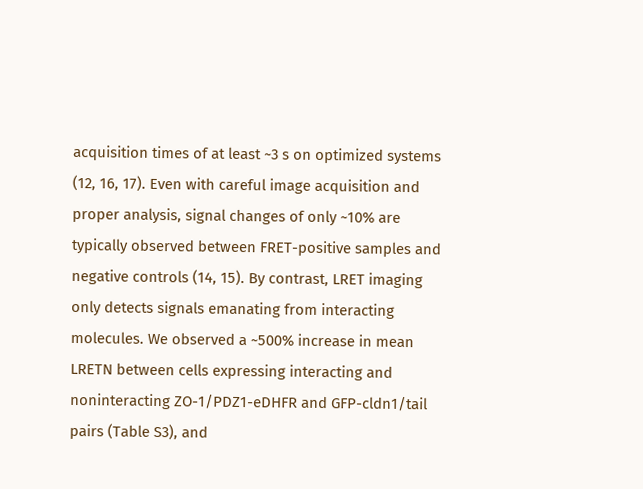acquisition times of at least ~3 s on optimized systems (12, 16, 17). Even with careful image acquisition and proper analysis, signal changes of only ~10% are typically observed between FRET-positive samples and negative controls (14, 15). By contrast, LRET imaging only detects signals emanating from interacting molecules. We observed a ~500% increase in mean LRETN between cells expressing interacting and noninteracting ZO-1/PDZ1-eDHFR and GFP-cldn1/tail pairs (Table S3), and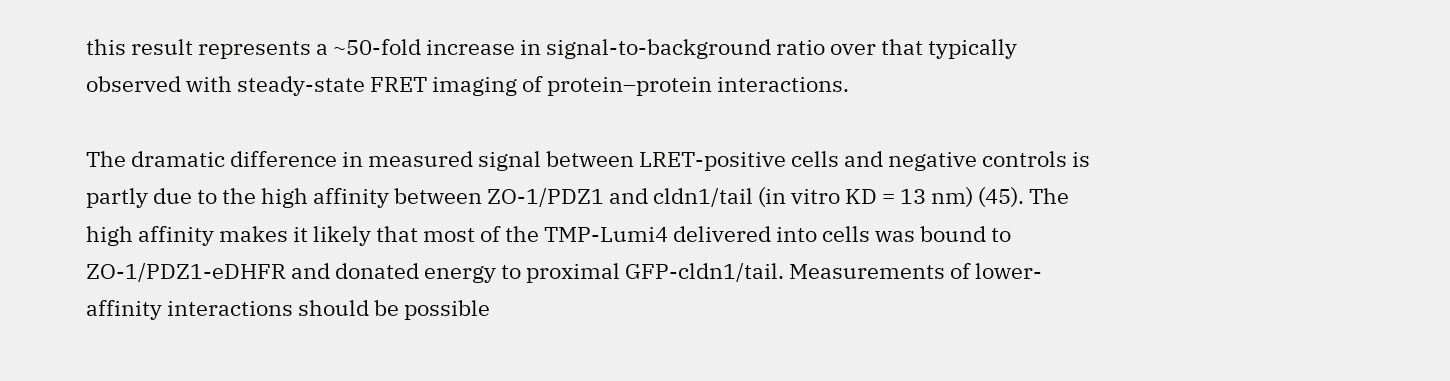this result represents a ~50-fold increase in signal-to-background ratio over that typically observed with steady-state FRET imaging of protein–protein interactions.

The dramatic difference in measured signal between LRET-positive cells and negative controls is partly due to the high affinity between ZO-1/PDZ1 and cldn1/tail (in vitro KD = 13 nm) (45). The high affinity makes it likely that most of the TMP-Lumi4 delivered into cells was bound to ZO-1/PDZ1-eDHFR and donated energy to proximal GFP-cldn1/tail. Measurements of lower-affinity interactions should be possible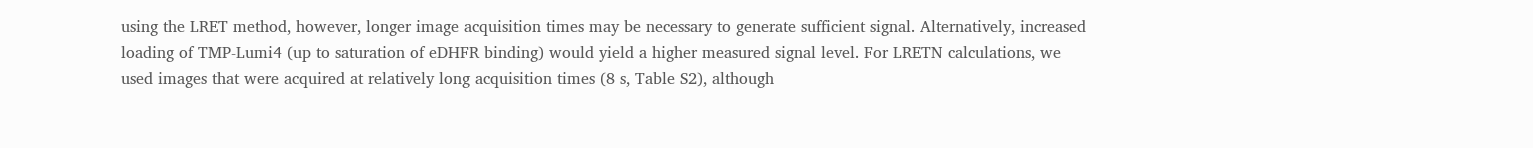using the LRET method, however, longer image acquisition times may be necessary to generate sufficient signal. Alternatively, increased loading of TMP-Lumi4 (up to saturation of eDHFR binding) would yield a higher measured signal level. For LRETN calculations, we used images that were acquired at relatively long acquisition times (8 s, Table S2), although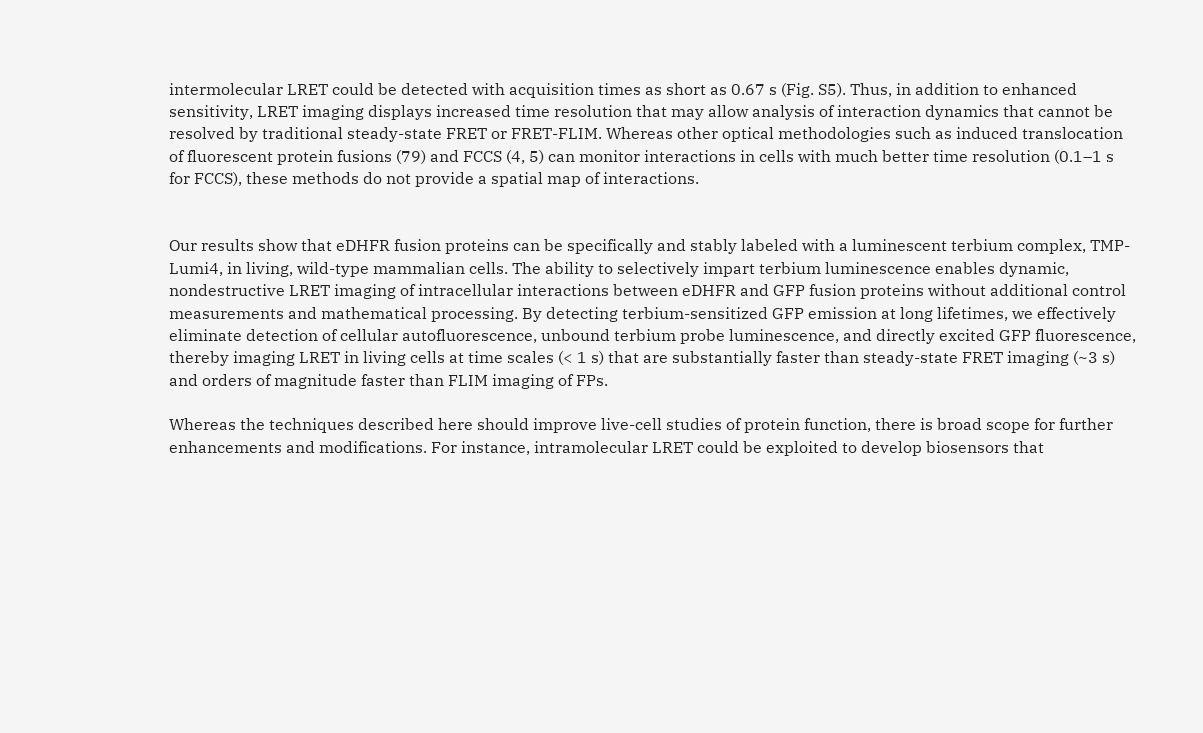intermolecular LRET could be detected with acquisition times as short as 0.67 s (Fig. S5). Thus, in addition to enhanced sensitivity, LRET imaging displays increased time resolution that may allow analysis of interaction dynamics that cannot be resolved by traditional steady-state FRET or FRET-FLIM. Whereas other optical methodologies such as induced translocation of fluorescent protein fusions (79) and FCCS (4, 5) can monitor interactions in cells with much better time resolution (0.1–1 s for FCCS), these methods do not provide a spatial map of interactions.


Our results show that eDHFR fusion proteins can be specifically and stably labeled with a luminescent terbium complex, TMP-Lumi4, in living, wild-type mammalian cells. The ability to selectively impart terbium luminescence enables dynamic, nondestructive LRET imaging of intracellular interactions between eDHFR and GFP fusion proteins without additional control measurements and mathematical processing. By detecting terbium-sensitized GFP emission at long lifetimes, we effectively eliminate detection of cellular autofluorescence, unbound terbium probe luminescence, and directly excited GFP fluorescence, thereby imaging LRET in living cells at time scales (< 1 s) that are substantially faster than steady-state FRET imaging (~3 s) and orders of magnitude faster than FLIM imaging of FPs.

Whereas the techniques described here should improve live-cell studies of protein function, there is broad scope for further enhancements and modifications. For instance, intramolecular LRET could be exploited to develop biosensors that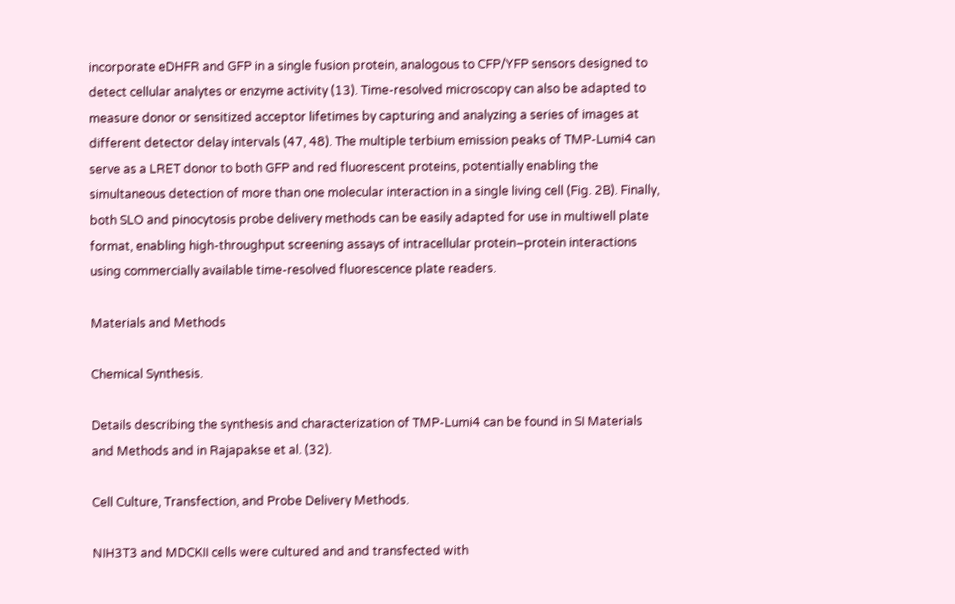incorporate eDHFR and GFP in a single fusion protein, analogous to CFP/YFP sensors designed to detect cellular analytes or enzyme activity (13). Time-resolved microscopy can also be adapted to measure donor or sensitized acceptor lifetimes by capturing and analyzing a series of images at different detector delay intervals (47, 48). The multiple terbium emission peaks of TMP-Lumi4 can serve as a LRET donor to both GFP and red fluorescent proteins, potentially enabling the simultaneous detection of more than one molecular interaction in a single living cell (Fig. 2B). Finally, both SLO and pinocytosis probe delivery methods can be easily adapted for use in multiwell plate format, enabling high-throughput screening assays of intracellular protein–protein interactions using commercially available time-resolved fluorescence plate readers.

Materials and Methods

Chemical Synthesis.

Details describing the synthesis and characterization of TMP-Lumi4 can be found in SI Materials and Methods and in Rajapakse et al. (32).

Cell Culture, Transfection, and Probe Delivery Methods.

NIH3T3 and MDCKII cells were cultured and and transfected with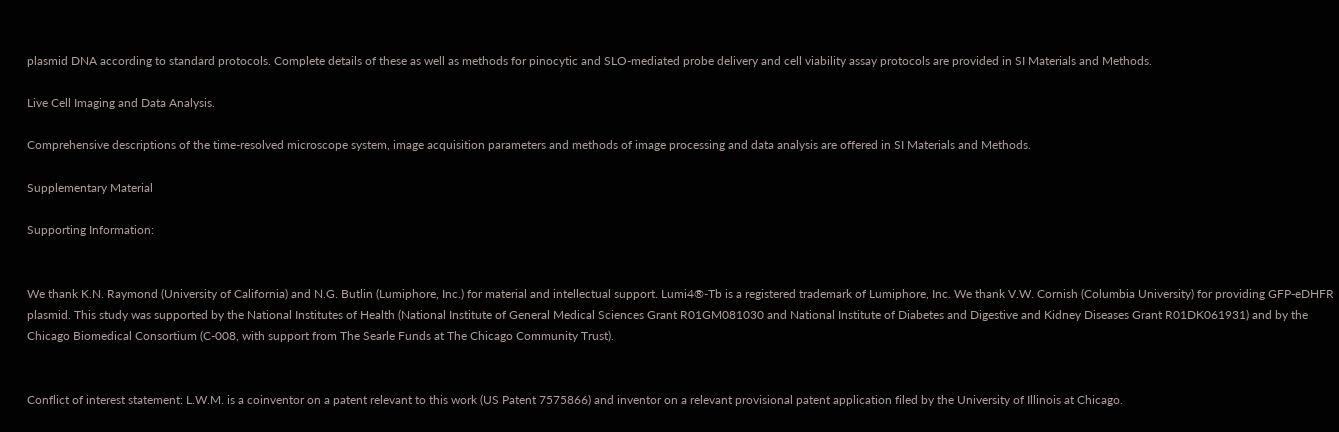plasmid DNA according to standard protocols. Complete details of these as well as methods for pinocytic and SLO-mediated probe delivery and cell viability assay protocols are provided in SI Materials and Methods.

Live Cell Imaging and Data Analysis.

Comprehensive descriptions of the time-resolved microscope system, image acquisition parameters and methods of image processing and data analysis are offered in SI Materials and Methods.

Supplementary Material

Supporting Information:


We thank K.N. Raymond (University of California) and N.G. Butlin (Lumiphore, Inc.) for material and intellectual support. Lumi4®-Tb is a registered trademark of Lumiphore, Inc. We thank V.W. Cornish (Columbia University) for providing GFP-eDHFR plasmid. This study was supported by the National Institutes of Health (National Institute of General Medical Sciences Grant R01GM081030 and National Institute of Diabetes and Digestive and Kidney Diseases Grant R01DK061931) and by the Chicago Biomedical Consortium (C-008, with support from The Searle Funds at The Chicago Community Trust).


Conflict of interest statement: L.W.M. is a coinventor on a patent relevant to this work (US Patent 7575866) and inventor on a relevant provisional patent application filed by the University of Illinois at Chicago.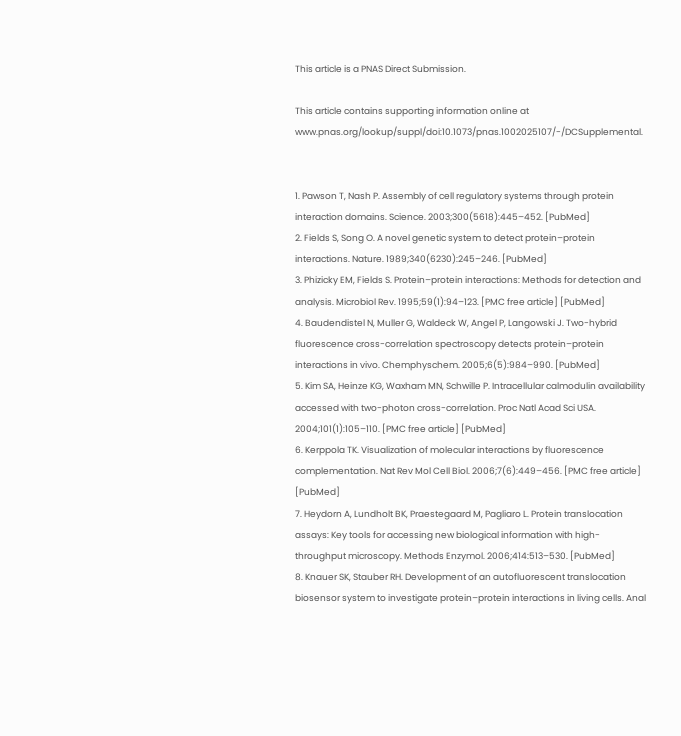This article is a PNAS Direct Submission.

This article contains supporting information online at www.pnas.org/lookup/suppl/doi:10.1073/pnas.1002025107/-/DCSupplemental.


1. Pawson T, Nash P. Assembly of cell regulatory systems through protein interaction domains. Science. 2003;300(5618):445–452. [PubMed]
2. Fields S, Song O. A novel genetic system to detect protein–protein interactions. Nature. 1989;340(6230):245–246. [PubMed]
3. Phizicky EM, Fields S. Protein–protein interactions: Methods for detection and analysis. Microbiol Rev. 1995;59(1):94–123. [PMC free article] [PubMed]
4. Baudendistel N, Muller G, Waldeck W, Angel P, Langowski J. Two-hybrid fluorescence cross-correlation spectroscopy detects protein–protein interactions in vivo. Chemphyschem. 2005;6(5):984–990. [PubMed]
5. Kim SA, Heinze KG, Waxham MN, Schwille P. Intracellular calmodulin availability accessed with two-photon cross-correlation. Proc Natl Acad Sci USA. 2004;101(1):105–110. [PMC free article] [PubMed]
6. Kerppola TK. Visualization of molecular interactions by fluorescence complementation. Nat Rev Mol Cell Biol. 2006;7(6):449–456. [PMC free article] [PubMed]
7. Heydorn A, Lundholt BK, Praestegaard M, Pagliaro L. Protein translocation assays: Key tools for accessing new biological information with high-throughput microscopy. Methods Enzymol. 2006;414:513–530. [PubMed]
8. Knauer SK, Stauber RH. Development of an autofluorescent translocation biosensor system to investigate protein–protein interactions in living cells. Anal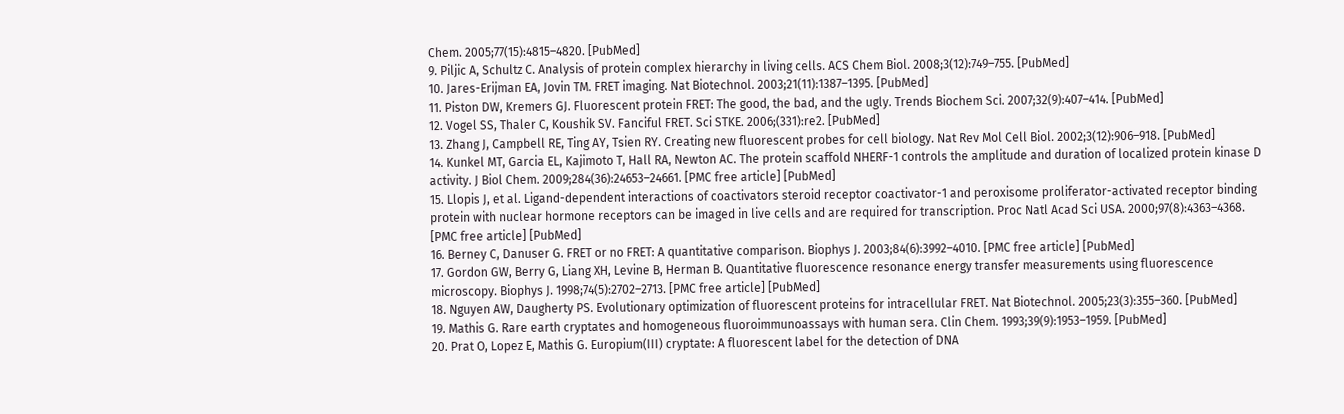Chem. 2005;77(15):4815–4820. [PubMed]
9. Piljic A, Schultz C. Analysis of protein complex hierarchy in living cells. ACS Chem Biol. 2008;3(12):749–755. [PubMed]
10. Jares-Erijman EA, Jovin TM. FRET imaging. Nat Biotechnol. 2003;21(11):1387–1395. [PubMed]
11. Piston DW, Kremers GJ. Fluorescent protein FRET: The good, the bad, and the ugly. Trends Biochem Sci. 2007;32(9):407–414. [PubMed]
12. Vogel SS, Thaler C, Koushik SV. Fanciful FRET. Sci STKE. 2006;(331):re2. [PubMed]
13. Zhang J, Campbell RE, Ting AY, Tsien RY. Creating new fluorescent probes for cell biology. Nat Rev Mol Cell Biol. 2002;3(12):906–918. [PubMed]
14. Kunkel MT, Garcia EL, Kajimoto T, Hall RA, Newton AC. The protein scaffold NHERF-1 controls the amplitude and duration of localized protein kinase D activity. J Biol Chem. 2009;284(36):24653–24661. [PMC free article] [PubMed]
15. Llopis J, et al. Ligand-dependent interactions of coactivators steroid receptor coactivator-1 and peroxisome proliferator-activated receptor binding protein with nuclear hormone receptors can be imaged in live cells and are required for transcription. Proc Natl Acad Sci USA. 2000;97(8):4363–4368. [PMC free article] [PubMed]
16. Berney C, Danuser G. FRET or no FRET: A quantitative comparison. Biophys J. 2003;84(6):3992–4010. [PMC free article] [PubMed]
17. Gordon GW, Berry G, Liang XH, Levine B, Herman B. Quantitative fluorescence resonance energy transfer measurements using fluorescence microscopy. Biophys J. 1998;74(5):2702–2713. [PMC free article] [PubMed]
18. Nguyen AW, Daugherty PS. Evolutionary optimization of fluorescent proteins for intracellular FRET. Nat Biotechnol. 2005;23(3):355–360. [PubMed]
19. Mathis G. Rare earth cryptates and homogeneous fluoroimmunoassays with human sera. Clin Chem. 1993;39(9):1953–1959. [PubMed]
20. Prat O, Lopez E, Mathis G. Europium(III) cryptate: A fluorescent label for the detection of DNA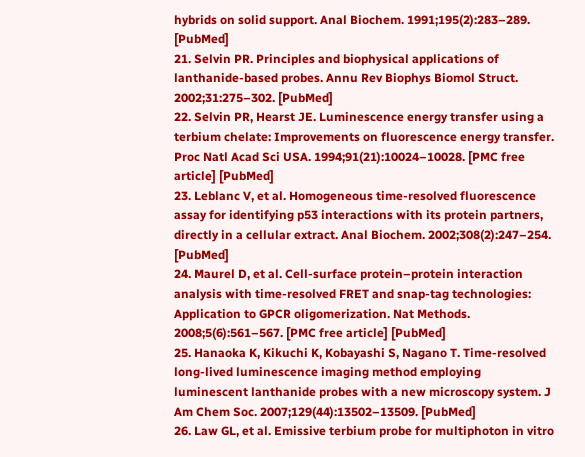hybrids on solid support. Anal Biochem. 1991;195(2):283–289. [PubMed]
21. Selvin PR. Principles and biophysical applications of lanthanide-based probes. Annu Rev Biophys Biomol Struct. 2002;31:275–302. [PubMed]
22. Selvin PR, Hearst JE. Luminescence energy transfer using a terbium chelate: Improvements on fluorescence energy transfer. Proc Natl Acad Sci USA. 1994;91(21):10024–10028. [PMC free article] [PubMed]
23. Leblanc V, et al. Homogeneous time-resolved fluorescence assay for identifying p53 interactions with its protein partners, directly in a cellular extract. Anal Biochem. 2002;308(2):247–254. [PubMed]
24. Maurel D, et al. Cell-surface protein–protein interaction analysis with time-resolved FRET and snap-tag technologies: Application to GPCR oligomerization. Nat Methods. 2008;5(6):561–567. [PMC free article] [PubMed]
25. Hanaoka K, Kikuchi K, Kobayashi S, Nagano T. Time-resolved long-lived luminescence imaging method employing luminescent lanthanide probes with a new microscopy system. J Am Chem Soc. 2007;129(44):13502–13509. [PubMed]
26. Law GL, et al. Emissive terbium probe for multiphoton in vitro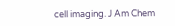cell imaging. J Am Chem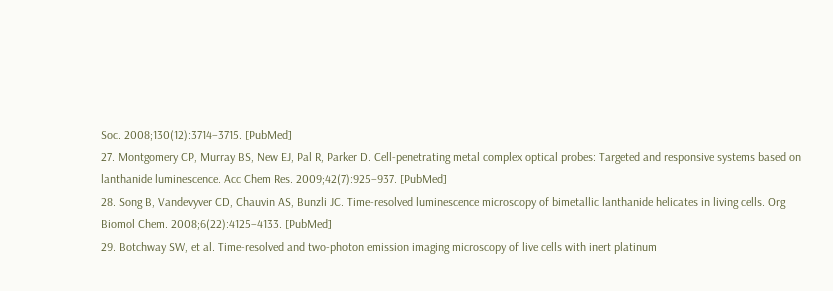Soc. 2008;130(12):3714–3715. [PubMed]
27. Montgomery CP, Murray BS, New EJ, Pal R, Parker D. Cell-penetrating metal complex optical probes: Targeted and responsive systems based on lanthanide luminescence. Acc Chem Res. 2009;42(7):925–937. [PubMed]
28. Song B, Vandevyver CD, Chauvin AS, Bunzli JC. Time-resolved luminescence microscopy of bimetallic lanthanide helicates in living cells. Org Biomol Chem. 2008;6(22):4125–4133. [PubMed]
29. Botchway SW, et al. Time-resolved and two-photon emission imaging microscopy of live cells with inert platinum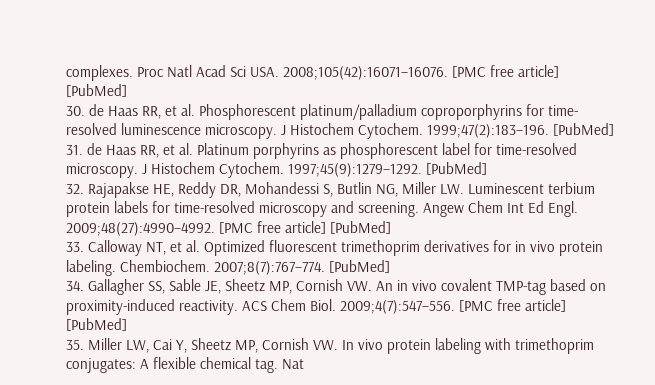complexes. Proc Natl Acad Sci USA. 2008;105(42):16071–16076. [PMC free article] [PubMed]
30. de Haas RR, et al. Phosphorescent platinum/palladium coproporphyrins for time-resolved luminescence microscopy. J Histochem Cytochem. 1999;47(2):183–196. [PubMed]
31. de Haas RR, et al. Platinum porphyrins as phosphorescent label for time-resolved microscopy. J Histochem Cytochem. 1997;45(9):1279–1292. [PubMed]
32. Rajapakse HE, Reddy DR, Mohandessi S, Butlin NG, Miller LW. Luminescent terbium protein labels for time-resolved microscopy and screening. Angew Chem Int Ed Engl. 2009;48(27):4990–4992. [PMC free article] [PubMed]
33. Calloway NT, et al. Optimized fluorescent trimethoprim derivatives for in vivo protein labeling. Chembiochem. 2007;8(7):767–774. [PubMed]
34. Gallagher SS, Sable JE, Sheetz MP, Cornish VW. An in vivo covalent TMP-tag based on proximity-induced reactivity. ACS Chem Biol. 2009;4(7):547–556. [PMC free article] [PubMed]
35. Miller LW, Cai Y, Sheetz MP, Cornish VW. In vivo protein labeling with trimethoprim conjugates: A flexible chemical tag. Nat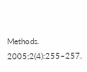Methods. 2005;2(4):255–257.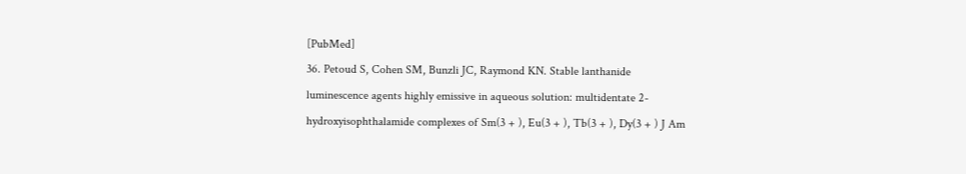[PubMed]
36. Petoud S, Cohen SM, Bunzli JC, Raymond KN. Stable lanthanide luminescence agents highly emissive in aqueous solution: multidentate 2-hydroxyisophthalamide complexes of Sm(3 + ), Eu(3 + ), Tb(3 + ), Dy(3 + ) J Am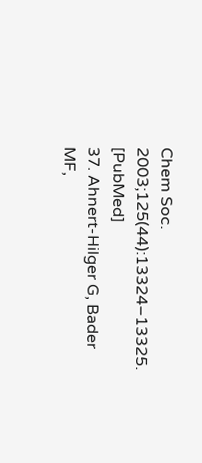Chem Soc. 2003;125(44):13324–13325. [PubMed]
37. Ahnert-Hilger G, Bader MF,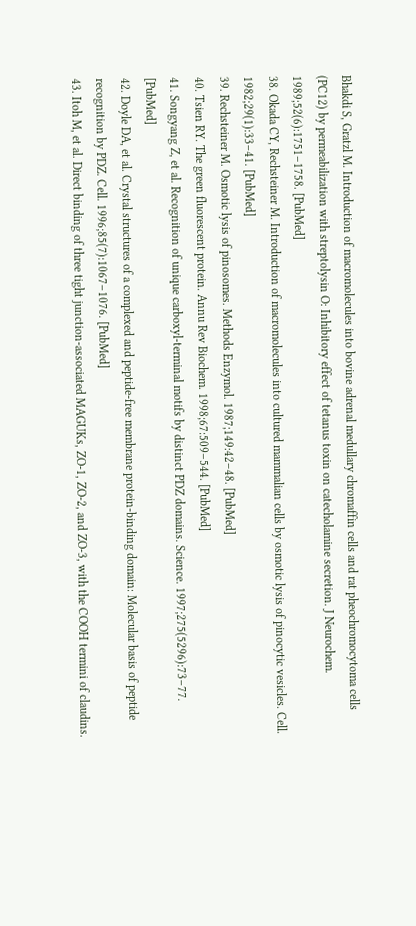Bhakdi S, Gratzl M. Introduction of macromolecules into bovine adrenal medullary chromaffin cells and rat pheochromocytoma cells (PC12) by permeabilization with streptolysin O: Inhibitory effect of tetanus toxin on catecholamine secretion. J Neurochem. 1989;52(6):1751–1758. [PubMed]
38. Okada CY, Rechsteiner M. Introduction of macromolecules into cultured mammalian cells by osmotic lysis of pinocytic vesicles. Cell. 1982;29(1):33–41. [PubMed]
39. Rechsteiner M. Osmotic lysis of pinosomes. Methods Enzymol. 1987;149:42–48. [PubMed]
40. Tsien RY. The green fluorescent protein. Annu Rev Biochem. 1998;67:509–544. [PubMed]
41. Songyang Z, et al. Recognition of unique carboxyl-terminal motifs by distinct PDZ domains. Science. 1997;275(5296):73–77. [PubMed]
42. Doyle DA, et al. Crystal structures of a complexed and peptide-free membrane protein-binding domain: Molecular basis of peptide recognition by PDZ. Cell. 1996;85(7):1067–1076. [PubMed]
43. Itoh M, et al. Direct binding of three tight junction-associated MAGUKs, ZO-1, ZO-2, and ZO-3, with the COOH termini of claudins.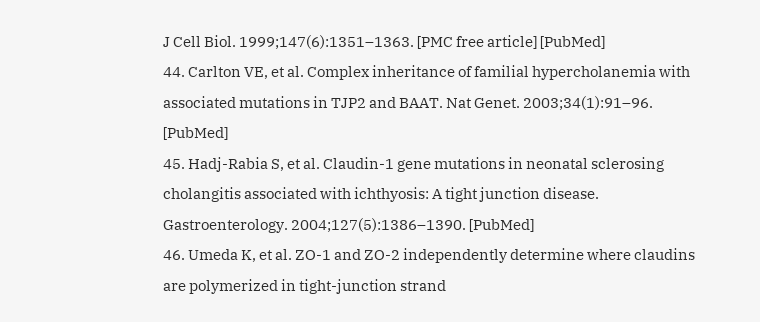J Cell Biol. 1999;147(6):1351–1363. [PMC free article] [PubMed]
44. Carlton VE, et al. Complex inheritance of familial hypercholanemia with associated mutations in TJP2 and BAAT. Nat Genet. 2003;34(1):91–96. [PubMed]
45. Hadj-Rabia S, et al. Claudin-1 gene mutations in neonatal sclerosing cholangitis associated with ichthyosis: A tight junction disease. Gastroenterology. 2004;127(5):1386–1390. [PubMed]
46. Umeda K, et al. ZO-1 and ZO-2 independently determine where claudins are polymerized in tight-junction strand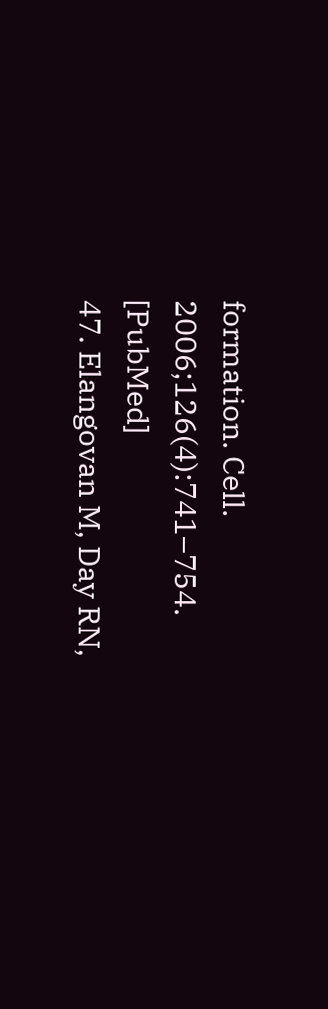formation. Cell. 2006;126(4):741–754. [PubMed]
47. Elangovan M, Day RN,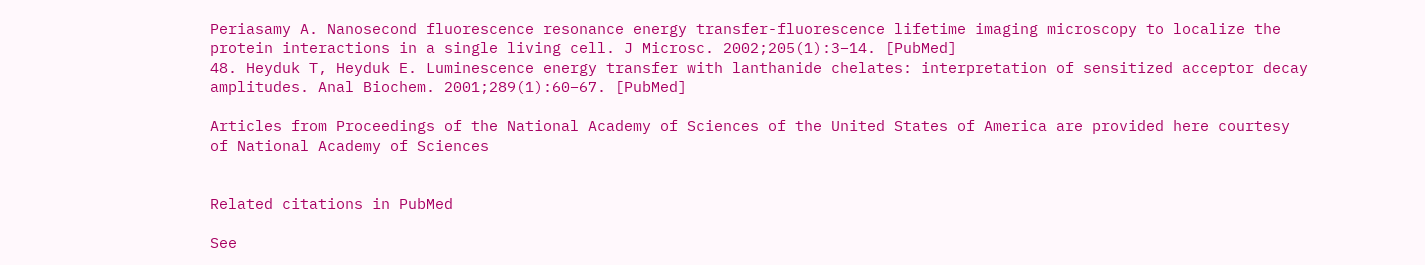Periasamy A. Nanosecond fluorescence resonance energy transfer-fluorescence lifetime imaging microscopy to localize the protein interactions in a single living cell. J Microsc. 2002;205(1):3–14. [PubMed]
48. Heyduk T, Heyduk E. Luminescence energy transfer with lanthanide chelates: interpretation of sensitized acceptor decay amplitudes. Anal Biochem. 2001;289(1):60–67. [PubMed]

Articles from Proceedings of the National Academy of Sciences of the United States of America are provided here courtesy of National Academy of Sciences


Related citations in PubMed

See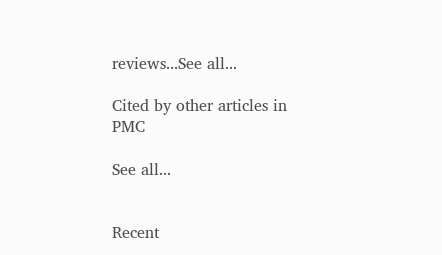reviews...See all...

Cited by other articles in PMC

See all...


Recent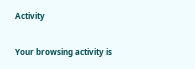Activity

Your browsing activity is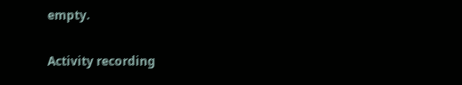empty.

Activity recording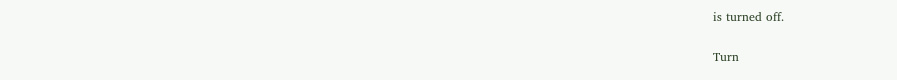is turned off.

Turn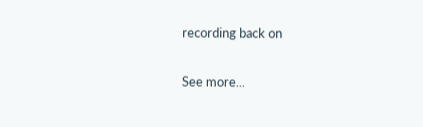recording back on

See more...